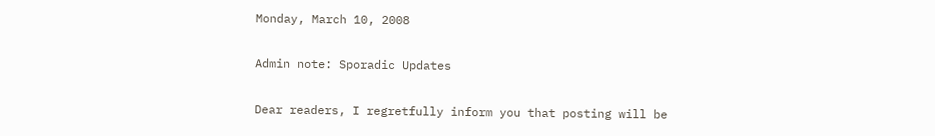Monday, March 10, 2008

Admin note: Sporadic Updates

Dear readers, I regretfully inform you that posting will be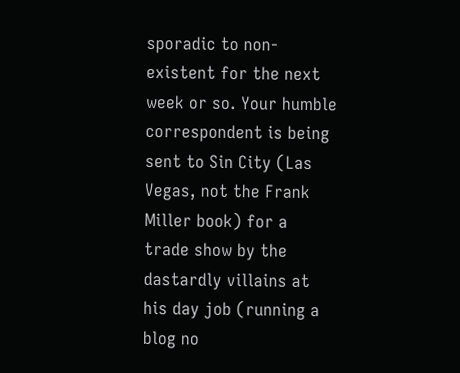sporadic to non-existent for the next week or so. Your humble correspondent is being sent to Sin City (Las Vegas, not the Frank Miller book) for a trade show by the dastardly villains at his day job (running a blog no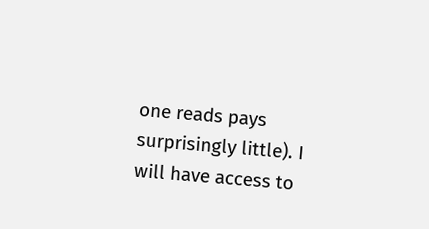one reads pays surprisingly little). I will have access to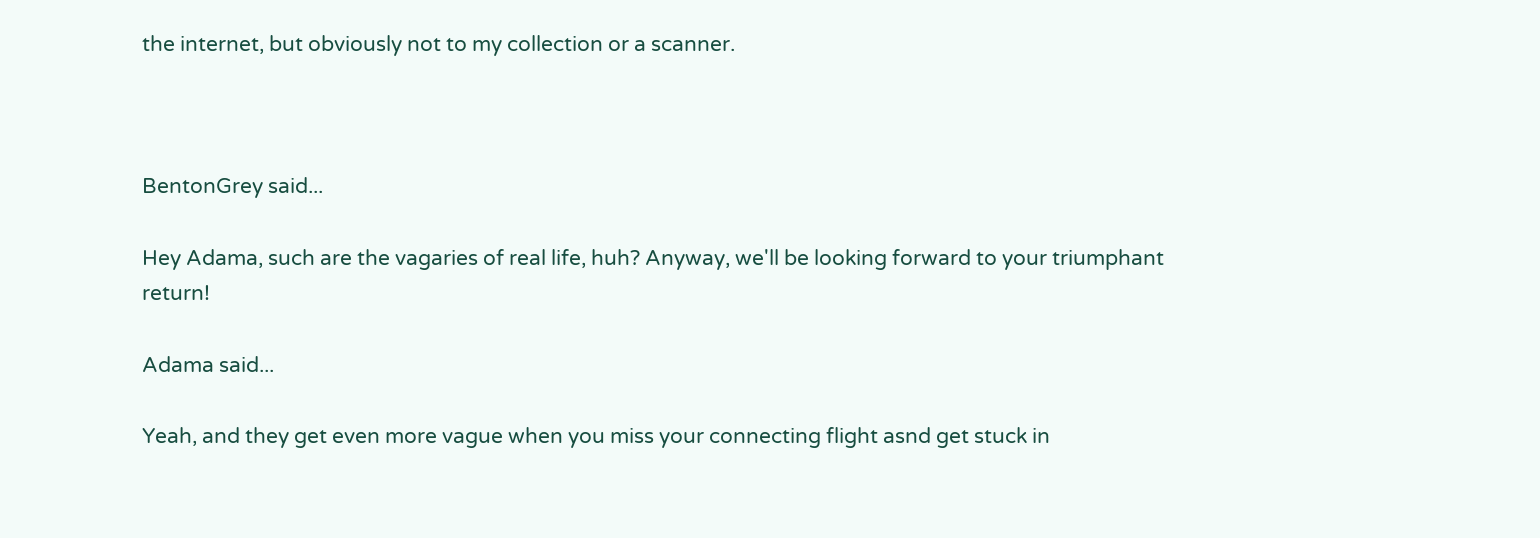the internet, but obviously not to my collection or a scanner.



BentonGrey said...

Hey Adama, such are the vagaries of real life, huh? Anyway, we'll be looking forward to your triumphant return!

Adama said...

Yeah, and they get even more vague when you miss your connecting flight asnd get stuck in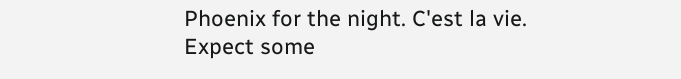Phoenix for the night. C'est la vie. Expect some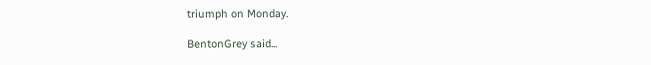triumph on Monday.

BentonGrey said...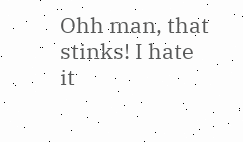Ohh man, that stinks! I hate it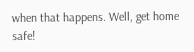when that happens. Well, get home safe!